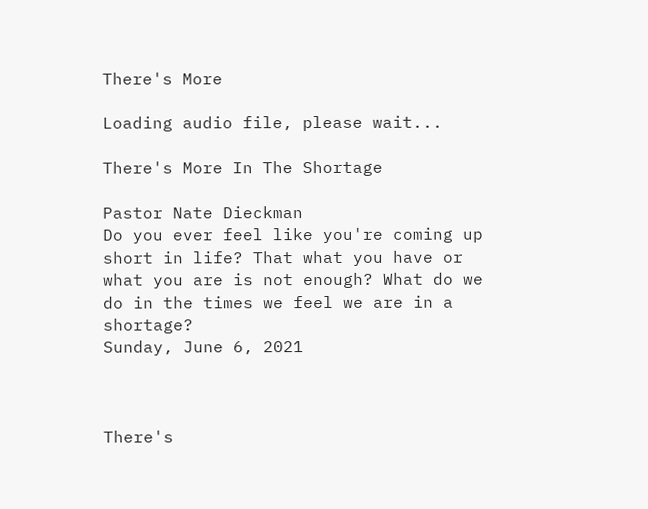There's More

Loading audio file, please wait...

There's More In The Shortage

Pastor Nate Dieckman
Do you ever feel like you're coming up short in life? That what you have or what you are is not enough? What do we do in the times we feel we are in a shortage?
Sunday, June 6, 2021



There's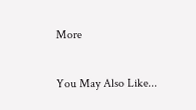More

You May Also Like...